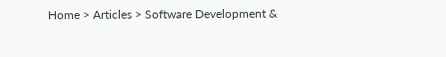Home > Articles > Software Development &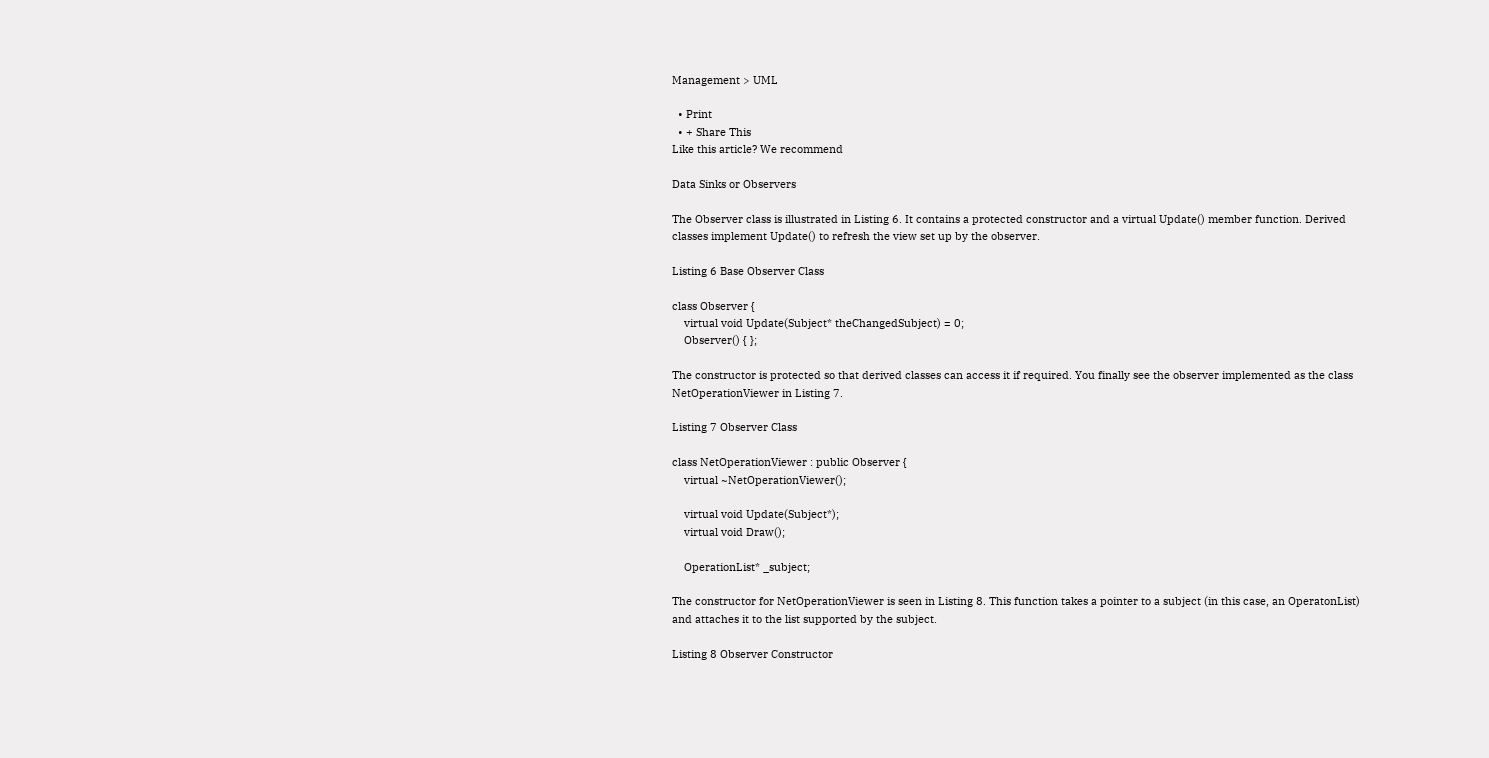Management > UML

  • Print
  • + Share This
Like this article? We recommend

Data Sinks or Observers

The Observer class is illustrated in Listing 6. It contains a protected constructor and a virtual Update() member function. Derived classes implement Update() to refresh the view set up by the observer.

Listing 6 Base Observer Class

class Observer {
    virtual void Update(Subject* theChangedSubject) = 0;
    Observer() { };

The constructor is protected so that derived classes can access it if required. You finally see the observer implemented as the class NetOperationViewer in Listing 7.

Listing 7 Observer Class

class NetOperationViewer : public Observer {
    virtual ~NetOperationViewer();

    virtual void Update(Subject*);
    virtual void Draw();

    OperationList* _subject;

The constructor for NetOperationViewer is seen in Listing 8. This function takes a pointer to a subject (in this case, an OperatonList) and attaches it to the list supported by the subject.

Listing 8 Observer Constructor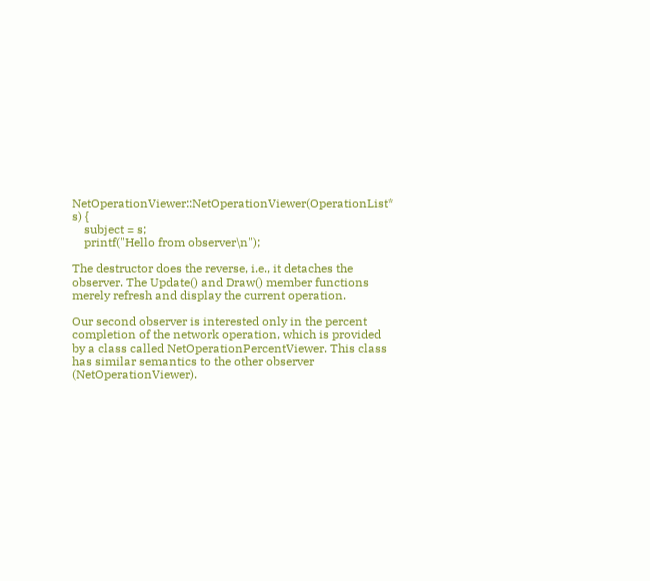NetOperationViewer::NetOperationViewer(OperationList* s) {
    subject = s;
    printf("Hello from observer\n");

The destructor does the reverse, i.e., it detaches the observer. The Update() and Draw() member functions merely refresh and display the current operation.

Our second observer is interested only in the percent completion of the network operation, which is provided by a class called NetOperationPercentViewer. This class has similar semantics to the other observer (NetOperationViewer).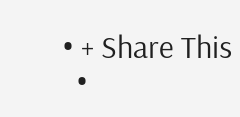• + Share This
  •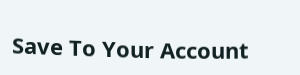Save To Your Account